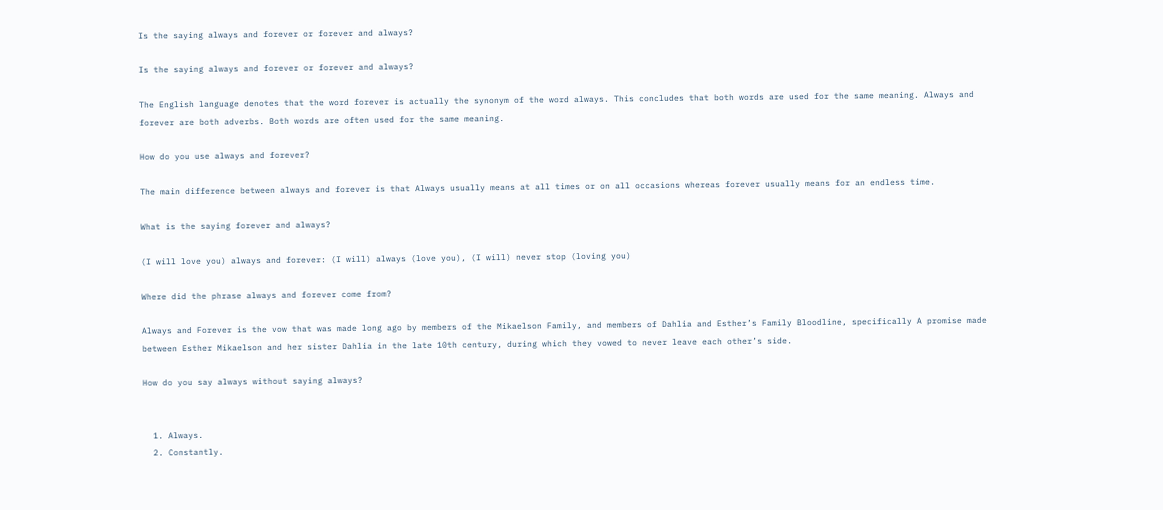Is the saying always and forever or forever and always?

Is the saying always and forever or forever and always?

The English language denotes that the word forever is actually the synonym of the word always. This concludes that both words are used for the same meaning. Always and forever are both adverbs. Both words are often used for the same meaning.

How do you use always and forever?

The main difference between always and forever is that Always usually means at all times or on all occasions whereas forever usually means for an endless time.

What is the saying forever and always?

(I will love you) always and forever: (I will) always (love you), (I will) never stop (loving you)

Where did the phrase always and forever come from?

Always and Forever is the vow that was made long ago by members of the Mikaelson Family, and members of Dahlia and Esther’s Family Bloodline, specifically A promise made between Esther Mikaelson and her sister Dahlia in the late 10th century, during which they vowed to never leave each other’s side.

How do you say always without saying always?


  1. Always.
  2. Constantly.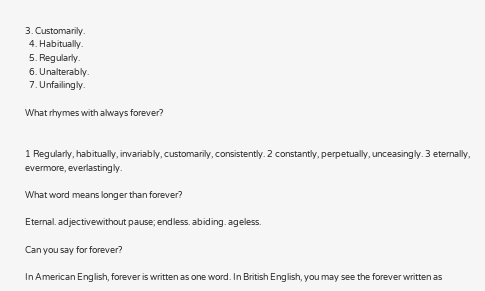3. Customarily.
  4. Habitually.
  5. Regularly.
  6. Unalterably.
  7. Unfailingly.

What rhymes with always forever?


1 Regularly, habitually, invariably, customarily, consistently. 2 constantly, perpetually, unceasingly. 3 eternally, evermore, everlastingly.

What word means longer than forever?

Eternal. adjectivewithout pause; endless. abiding. ageless.

Can you say for forever?

In American English, forever is written as one word. In British English, you may see the forever written as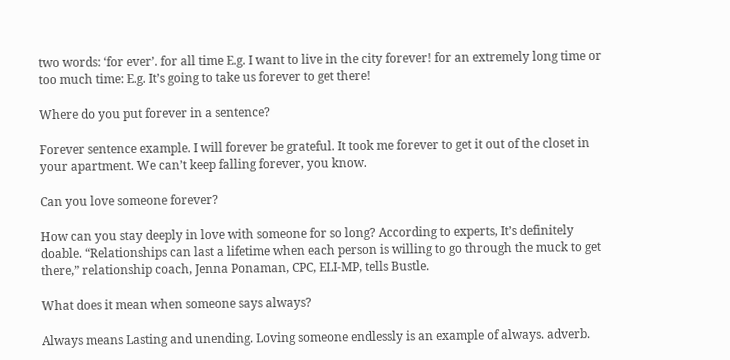two words: ‘for ever’. for all time E.g. I want to live in the city forever! for an extremely long time or too much time: E.g. It’s going to take us forever to get there!

Where do you put forever in a sentence?

Forever sentence example. I will forever be grateful. It took me forever to get it out of the closet in your apartment. We can’t keep falling forever, you know.

Can you love someone forever?

How can you stay deeply in love with someone for so long? According to experts, It’s definitely doable. “Relationships can last a lifetime when each person is willing to go through the muck to get there,” relationship coach, Jenna Ponaman, CPC, ELI-MP, tells Bustle.

What does it mean when someone says always?

Always means Lasting and unending. Loving someone endlessly is an example of always. adverb.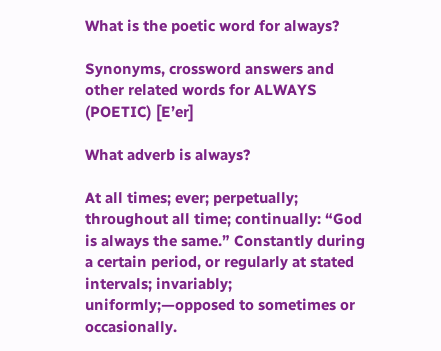What is the poetic word for always?

Synonyms, crossword answers and other related words for ALWAYS (POETIC) [E’er]

What adverb is always?

At all times; ever; perpetually; throughout all time; continually: “God is always the same.” Constantly during a certain period, or regularly at stated intervals; invariably; uniformly;—opposed to sometimes or occasionally.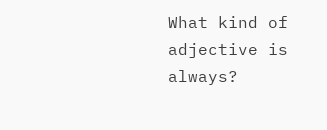What kind of adjective is always?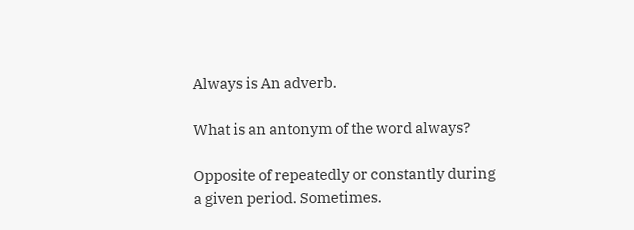Always is An adverb.

What is an antonym of the word always?

Opposite of repeatedly or constantly during a given period. Sometimes.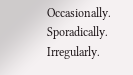Occasionally. Sporadically. Irregularly.